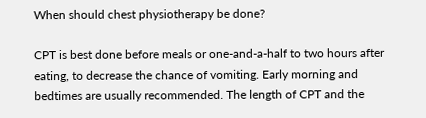When should chest physiotherapy be done?

CPT is best done before meals or one-and-a-half to two hours after eating, to decrease the chance of vomiting. Early morning and bedtimes are usually recommended. The length of CPT and the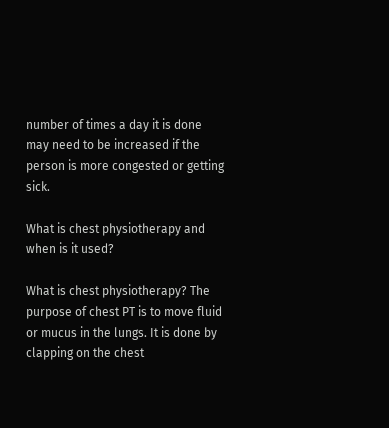number of times a day it is done may need to be increased if the person is more congested or getting sick.

What is chest physiotherapy and when is it used?

What is chest physiotherapy? The purpose of chest PT is to move fluid or mucus in the lungs. It is done by clapping on the chest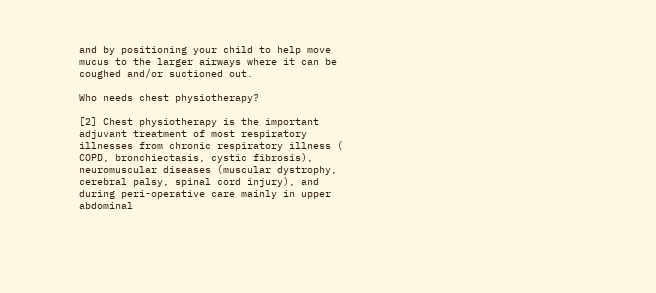and by positioning your child to help move mucus to the larger airways where it can be coughed and/or suctioned out.

Who needs chest physiotherapy?

[2] Chest physiotherapy is the important adjuvant treatment of most respiratory illnesses from chronic respiratory illness ( COPD, bronchiectasis, cystic fibrosis), neuromuscular diseases (muscular dystrophy, cerebral palsy, spinal cord injury), and during peri-operative care mainly in upper abdominal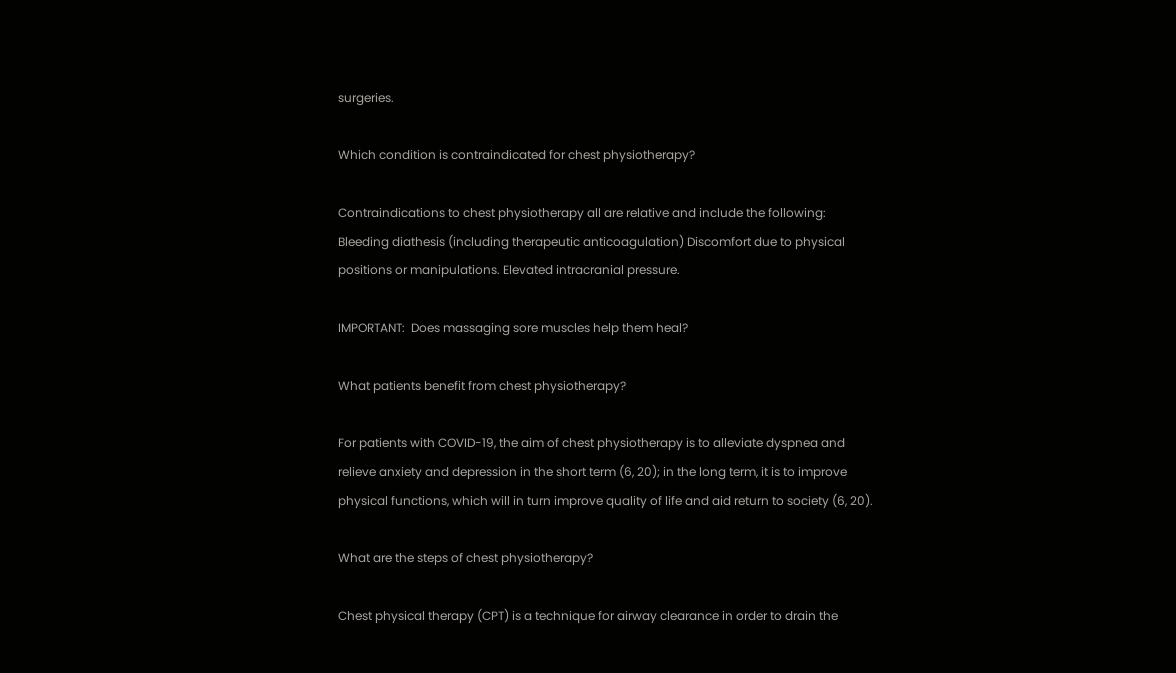surgeries.

Which condition is contraindicated for chest physiotherapy?

Contraindications to chest physiotherapy all are relative and include the following: Bleeding diathesis (including therapeutic anticoagulation) Discomfort due to physical positions or manipulations. Elevated intracranial pressure.

IMPORTANT:  Does massaging sore muscles help them heal?

What patients benefit from chest physiotherapy?

For patients with COVID-19, the aim of chest physiotherapy is to alleviate dyspnea and relieve anxiety and depression in the short term (6, 20); in the long term, it is to improve physical functions, which will in turn improve quality of life and aid return to society (6, 20).

What are the steps of chest physiotherapy?

Chest physical therapy (CPT) is a technique for airway clearance in order to drain the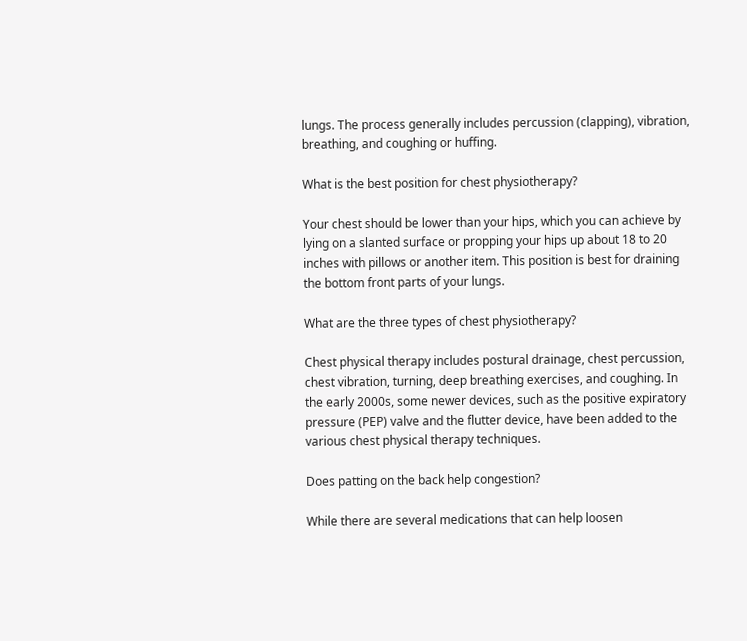lungs. The process generally includes percussion (clapping), vibration, breathing, and coughing or huffing.

What is the best position for chest physiotherapy?

Your chest should be lower than your hips, which you can achieve by lying on a slanted surface or propping your hips up about 18 to 20 inches with pillows or another item. This position is best for draining the bottom front parts of your lungs.

What are the three types of chest physiotherapy?

Chest physical therapy includes postural drainage, chest percussion, chest vibration, turning, deep breathing exercises, and coughing. In the early 2000s, some newer devices, such as the positive expiratory pressure (PEP) valve and the flutter device, have been added to the various chest physical therapy techniques.

Does patting on the back help congestion?

While there are several medications that can help loosen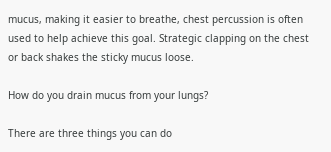mucus, making it easier to breathe, chest percussion is often used to help achieve this goal. Strategic clapping on the chest or back shakes the sticky mucus loose.

How do you drain mucus from your lungs?

There are three things you can do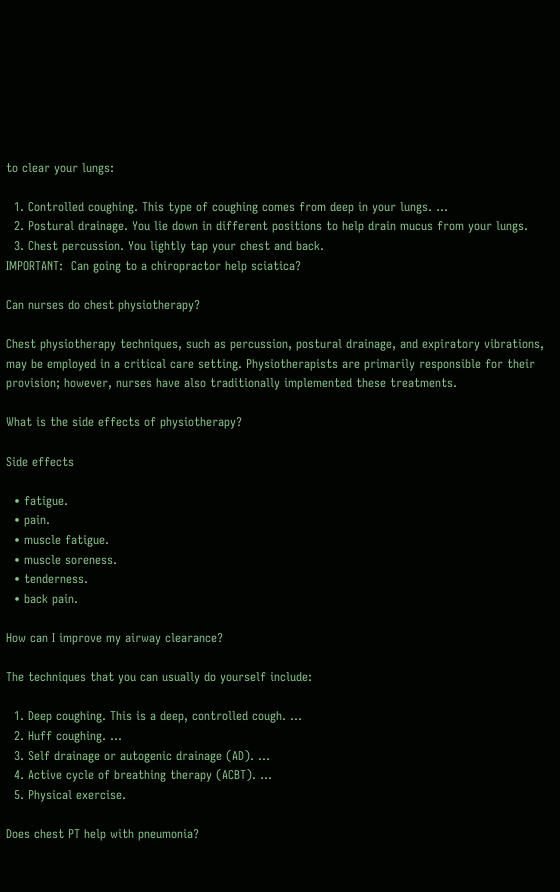to clear your lungs:

  1. Controlled coughing. This type of coughing comes from deep in your lungs. …
  2. Postural drainage. You lie down in different positions to help drain mucus from your lungs.
  3. Chest percussion. You lightly tap your chest and back.
IMPORTANT:  Can going to a chiropractor help sciatica?

Can nurses do chest physiotherapy?

Chest physiotherapy techniques, such as percussion, postural drainage, and expiratory vibrations, may be employed in a critical care setting. Physiotherapists are primarily responsible for their provision; however, nurses have also traditionally implemented these treatments.

What is the side effects of physiotherapy?

Side effects

  • fatigue.
  • pain.
  • muscle fatigue.
  • muscle soreness.
  • tenderness.
  • back pain.

How can I improve my airway clearance?

The techniques that you can usually do yourself include:

  1. Deep coughing. This is a deep, controlled cough. …
  2. Huff coughing. …
  3. Self drainage or autogenic drainage (AD). …
  4. Active cycle of breathing therapy (ACBT). …
  5. Physical exercise.

Does chest PT help with pneumonia?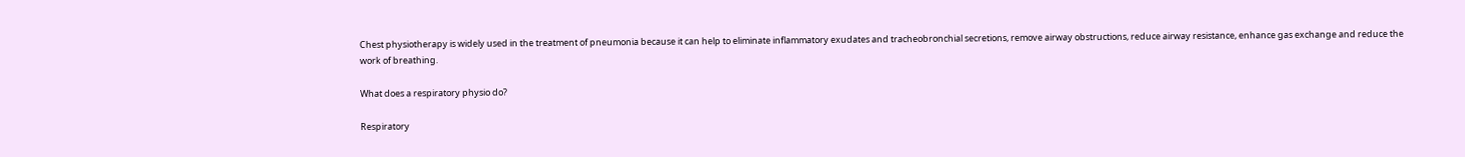Chest physiotherapy is widely used in the treatment of pneumonia because it can help to eliminate inflammatory exudates and tracheobronchial secretions, remove airway obstructions, reduce airway resistance, enhance gas exchange and reduce the work of breathing.

What does a respiratory physio do?

Respiratory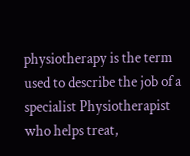physiotherapy is the term used to describe the job of a specialist Physiotherapist who helps treat,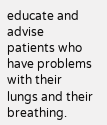educate and advise patients who have problems with their lungs and their breathing.